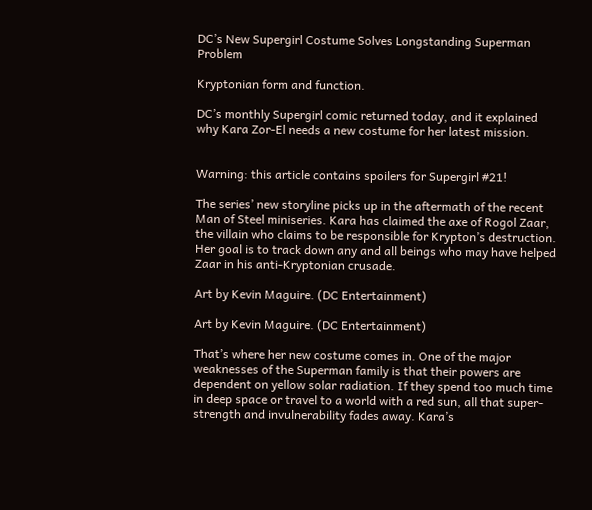DC’s New Supergirl Costume Solves Longstanding Superman Problem

Kryptonian form and function.

DC’s monthly Supergirl comic returned today, and it explained why Kara Zor-El needs a new costume for her latest mission.


Warning: this article contains spoilers for Supergirl #21!

The series’ new storyline picks up in the aftermath of the recent Man of Steel miniseries. Kara has claimed the axe of Rogol Zaar, the villain who claims to be responsible for Krypton’s destruction. Her goal is to track down any and all beings who may have helped Zaar in his anti-Kryptonian crusade.

Art by Kevin Maguire. (DC Entertainment)

Art by Kevin Maguire. (DC Entertainment)

That’s where her new costume comes in. One of the major weaknesses of the Superman family is that their powers are dependent on yellow solar radiation. If they spend too much time in deep space or travel to a world with a red sun, all that super-strength and invulnerability fades away. Kara’s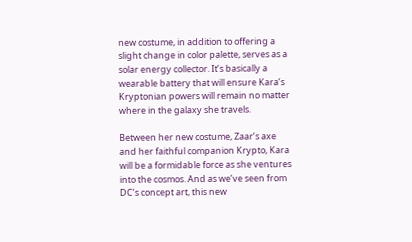new costume, in addition to offering a slight change in color palette, serves as a solar energy collector. It’s basically a wearable battery that will ensure Kara’s Kryptonian powers will remain no matter where in the galaxy she travels.

Between her new costume, Zaar’s axe and her faithful companion Krypto, Kara will be a formidable force as she ventures into the cosmos. And as we’ve seen from DC’s concept art, this new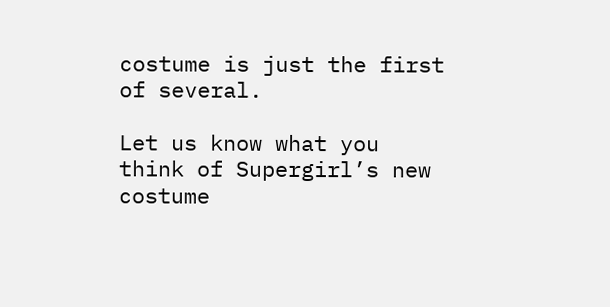costume is just the first of several.

Let us know what you think of Supergirl’s new costume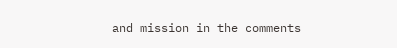and mission in the comments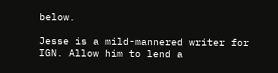below.

Jesse is a mild-mannered writer for IGN. Allow him to lend a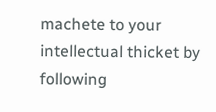machete to your intellectual thicket by following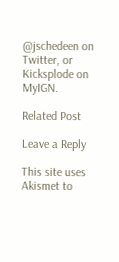@jschedeen on Twitter, or Kicksplode on MyIGN.

Related Post

Leave a Reply

This site uses Akismet to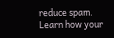reduce spam. Learn how your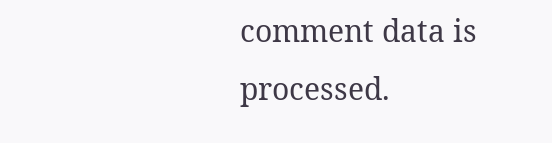comment data is processed.